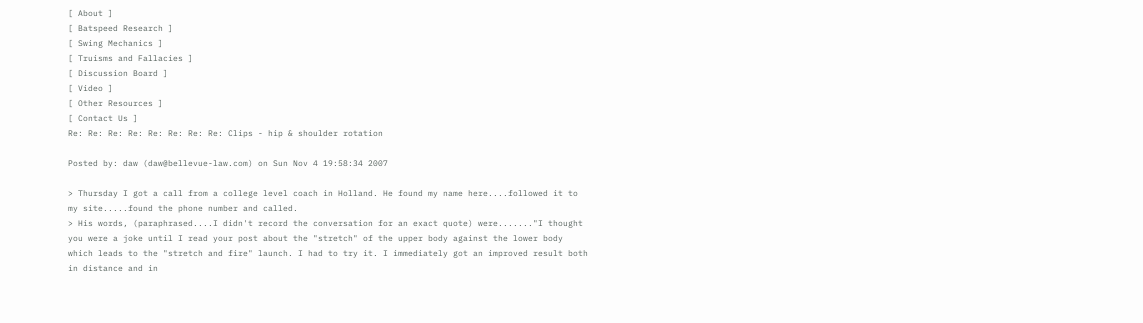[ About ]
[ Batspeed Research ]
[ Swing Mechanics ]
[ Truisms and Fallacies ]
[ Discussion Board ]
[ Video ]
[ Other Resources ]
[ Contact Us ]
Re: Re: Re: Re: Re: Re: Re: Re: Clips - hip & shoulder rotation

Posted by: daw (daw@bellevue-law.com) on Sun Nov 4 19:58:34 2007

> Thursday I got a call from a college level coach in Holland. He found my name here....followed it to my site.....found the phone number and called.
> His words, (paraphrased....I didn't record the conversation for an exact quote) were......."I thought you were a joke until I read your post about the "stretch" of the upper body against the lower body which leads to the "stretch and fire" launch. I had to try it. I immediately got an improved result both in distance and in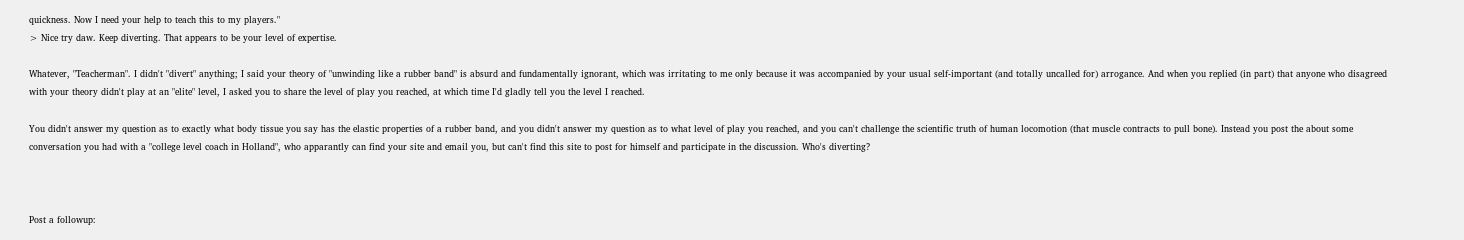quickness. Now I need your help to teach this to my players."
> Nice try daw. Keep diverting. That appears to be your level of expertise.

Whatever, "Teacherman". I didn't "divert" anything; I said your theory of "unwinding like a rubber band" is absurd and fundamentally ignorant, which was irritating to me only because it was accompanied by your usual self-important (and totally uncalled for) arrogance. And when you replied (in part) that anyone who disagreed with your theory didn't play at an "elite" level, I asked you to share the level of play you reached, at which time I'd gladly tell you the level I reached.

You didn't answer my question as to exactly what body tissue you say has the elastic properties of a rubber band, and you didn't answer my question as to what level of play you reached, and you can't challenge the scientific truth of human locomotion (that muscle contracts to pull bone). Instead you post the about some conversation you had with a "college level coach in Holland", who apparantly can find your site and email you, but can't find this site to post for himself and participate in the discussion. Who's diverting?



Post a followup: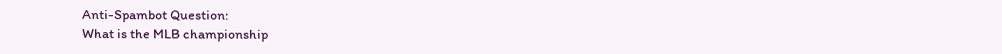Anti-Spambot Question:
What is the MLB championship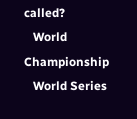called?
   World Championship
   World Series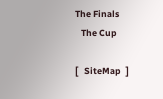The Finals
   The Cup

[   SiteMap   ]